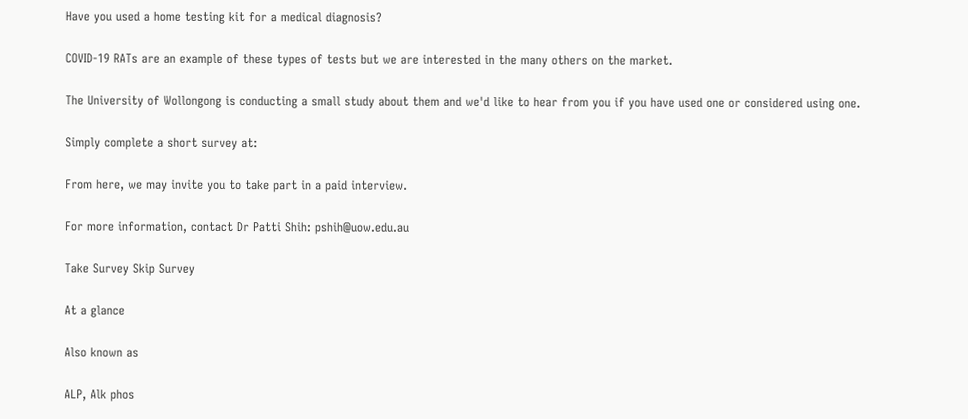Have you used a home testing kit for a medical diagnosis?

COVID-19 RATs are an example of these types of tests but we are interested in the many others on the market.

The University of Wollongong is conducting a small study about them and we'd like to hear from you if you have used one or considered using one.

Simply complete a short survey at:

From here, we may invite you to take part in a paid interview.

For more information, contact Dr Patti Shih: pshih@uow.edu.au

Take Survey Skip Survey

At a glance

Also known as

ALP, Alk phos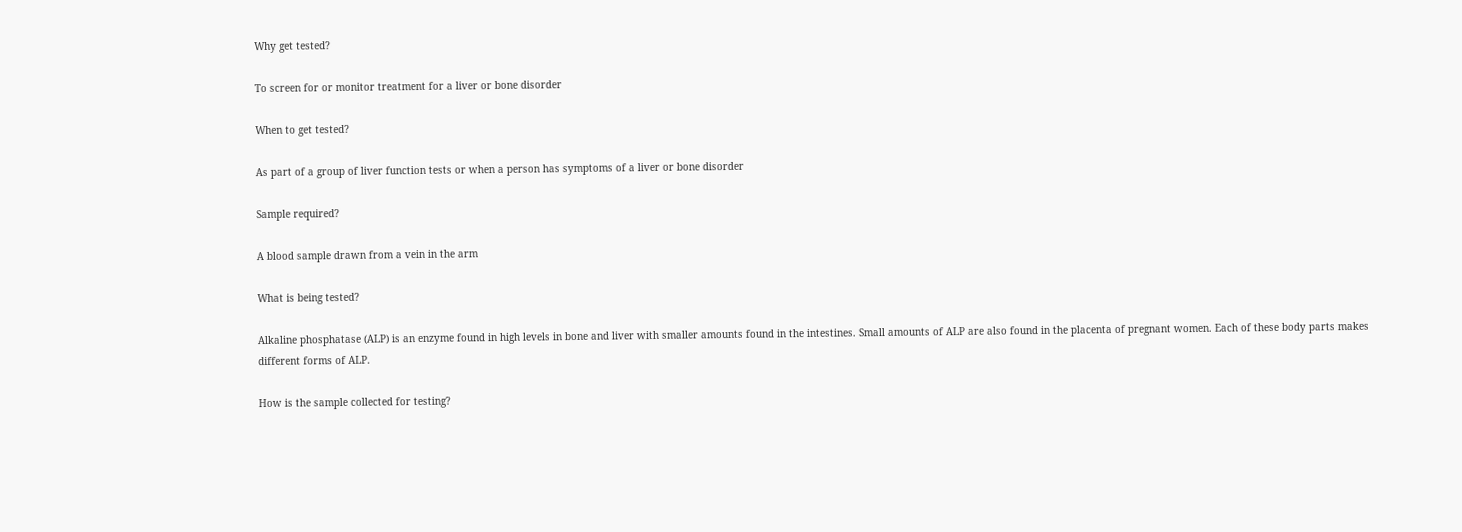Why get tested?

To screen for or monitor treatment for a liver or bone disorder

When to get tested?

As part of a group of liver function tests or when a person has symptoms of a liver or bone disorder

Sample required?

A blood sample drawn from a vein in the arm

What is being tested?

Alkaline phosphatase (ALP) is an enzyme found in high levels in bone and liver with smaller amounts found in the intestines. Small amounts of ALP are also found in the placenta of pregnant women. Each of these body parts makes different forms of ALP.

How is the sample collected for testing?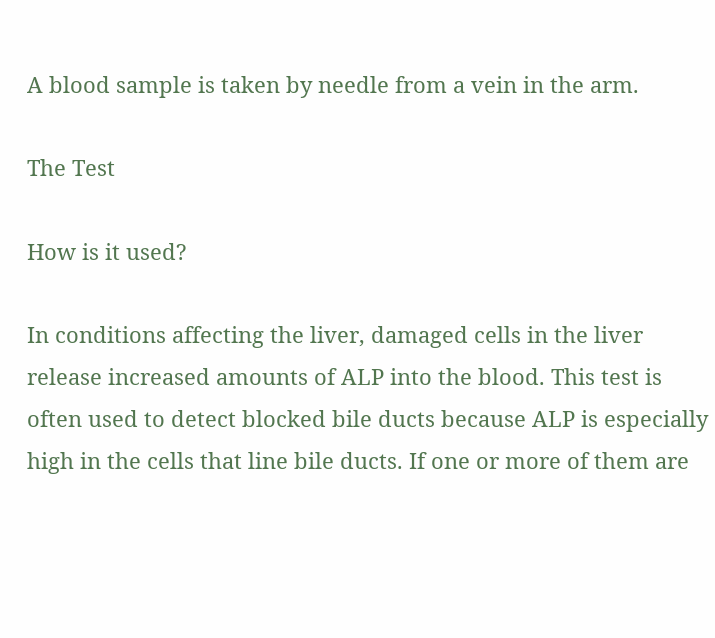A blood sample is taken by needle from a vein in the arm.

The Test

How is it used?

In conditions affecting the liver, damaged cells in the liver release increased amounts of ALP into the blood. This test is often used to detect blocked bile ducts because ALP is especially high in the cells that line bile ducts. If one or more of them are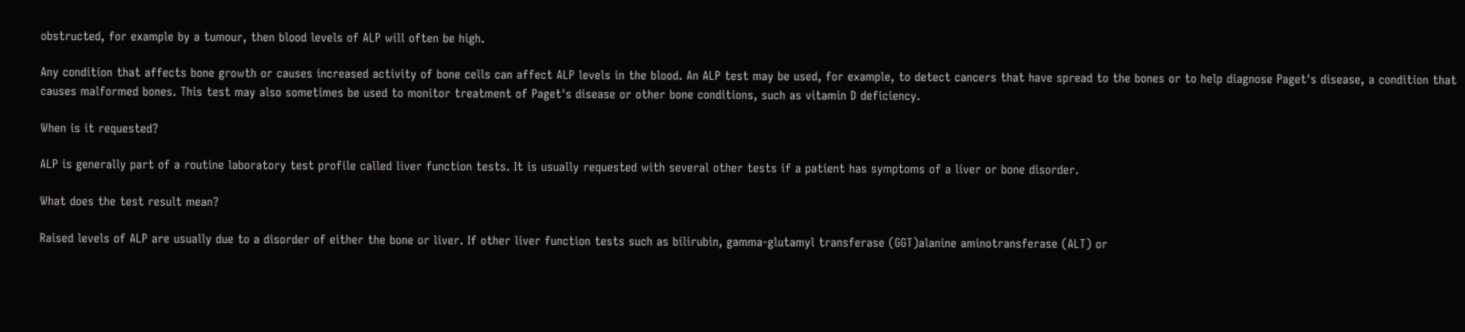obstructed, for example by a tumour, then blood levels of ALP will often be high.

Any condition that affects bone growth or causes increased activity of bone cells can affect ALP levels in the blood. An ALP test may be used, for example, to detect cancers that have spread to the bones or to help diagnose Paget's disease, a condition that causes malformed bones. This test may also sometimes be used to monitor treatment of Paget's disease or other bone conditions, such as vitamin D deficiency.

When is it requested?

ALP is generally part of a routine laboratory test profile called liver function tests. It is usually requested with several other tests if a patient has symptoms of a liver or bone disorder.

What does the test result mean?

Raised levels of ALP are usually due to a disorder of either the bone or liver. If other liver function tests such as bilirubin, gamma-glutamyl transferase (GGT)alanine aminotransferase (ALT) or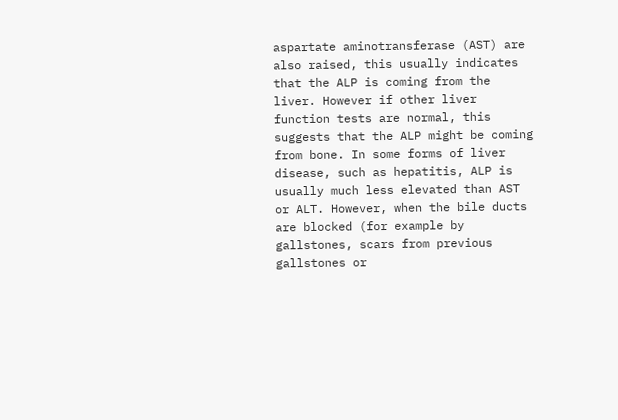aspartate aminotransferase (AST) are also raised, this usually indicates that the ALP is coming from the liver. However if other liver function tests are normal, this suggests that the ALP might be coming from bone. In some forms of liver disease, such as hepatitis, ALP is usually much less elevated than AST or ALT. However, when the bile ducts are blocked (for example by gallstones, scars from previous gallstones or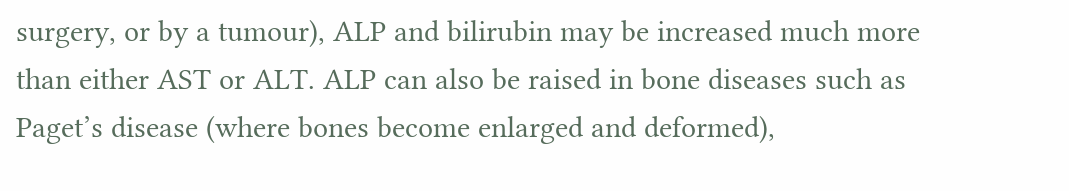surgery, or by a tumour), ALP and bilirubin may be increased much more than either AST or ALT. ALP can also be raised in bone diseases such as Paget’s disease (where bones become enlarged and deformed),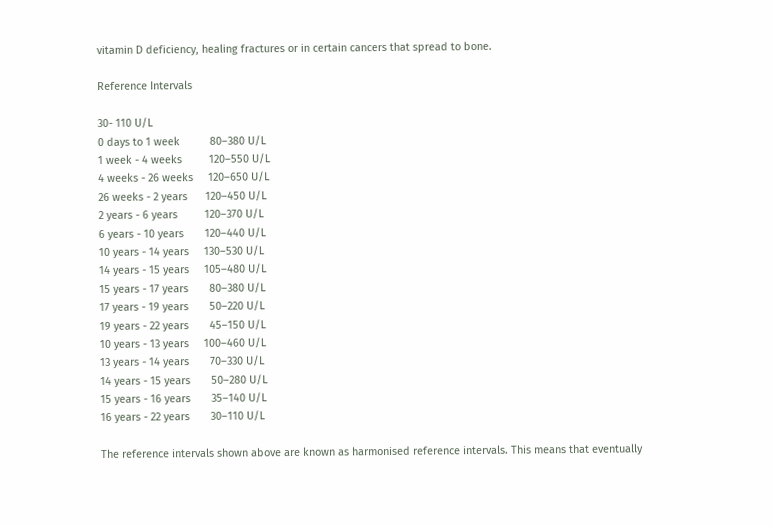vitamin D deficiency, healing fractures or in certain cancers that spread to bone.

Reference Intervals

30- 110 U/L
0 days to 1 week          80–380 U/L
1 week - 4 weeks         120–550 U/L
4 weeks - 26 weeks     120–650 U/L
26 weeks - 2 years      120–450 U/L
2 years - 6 years         120–370 U/L
6 years - 10 years       120–440 U/L
10 years - 14 years     130–530 U/L
14 years - 15 years     105–480 U/L
15 years - 17 years       80–380 U/L
17 years - 19 years       50–220 U/L
19 years - 22 years       45–150 U/L
10 years - 13 years     100–460 U/L
13 years - 14 years       70–330 U/L
14 years - 15 years       50–280 U/L
15 years - 16 years       35–140 U/L
16 years - 22 years       30–110 U/L

The reference intervals shown above are known as harmonised reference intervals. This means that eventually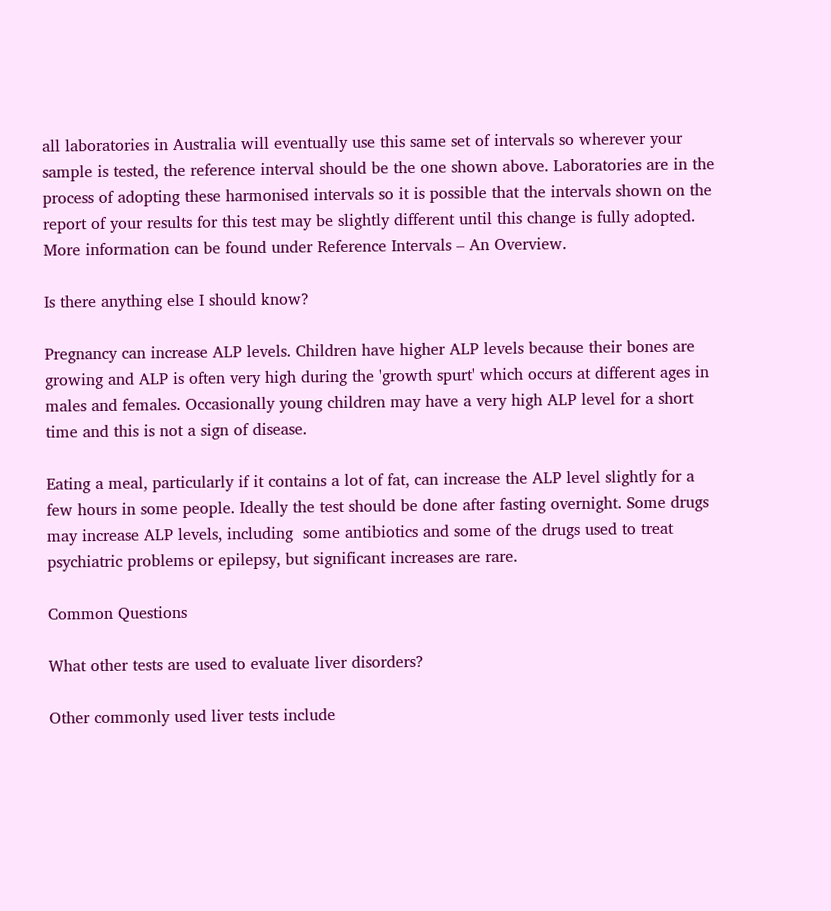all laboratories in Australia will eventually use this same set of intervals so wherever your sample is tested, the reference interval should be the one shown above. Laboratories are in the process of adopting these harmonised intervals so it is possible that the intervals shown on the report of your results for this test may be slightly different until this change is fully adopted. More information can be found under Reference Intervals – An Overview.

Is there anything else I should know?

Pregnancy can increase ALP levels. Children have higher ALP levels because their bones are growing and ALP is often very high during the 'growth spurt' which occurs at different ages in males and females. Occasionally young children may have a very high ALP level for a short time and this is not a sign of disease.

Eating a meal, particularly if it contains a lot of fat, can increase the ALP level slightly for a few hours in some people. Ideally the test should be done after fasting overnight. Some drugs may increase ALP levels, including  some antibiotics and some of the drugs used to treat psychiatric problems or epilepsy, but significant increases are rare.

Common Questions

What other tests are used to evaluate liver disorders?

Other commonly used liver tests include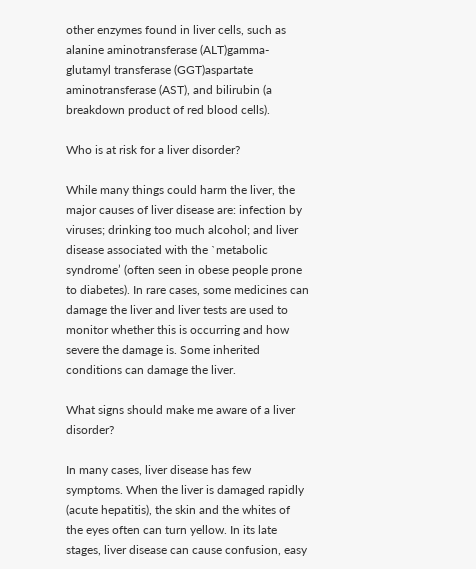other enzymes found in liver cells, such as alanine aminotransferase (ALT)gamma-glutamyl transferase (GGT)aspartate aminotransferase (AST), and bilirubin (a breakdown product of red blood cells).

Who is at risk for a liver disorder?

While many things could harm the liver, the major causes of liver disease are: infection by viruses; drinking too much alcohol; and liver disease associated with the `metabolic syndrome’ (often seen in obese people prone to diabetes). In rare cases, some medicines can damage the liver and liver tests are used to monitor whether this is occurring and how severe the damage is. Some inherited conditions can damage the liver.

What signs should make me aware of a liver disorder?

In many cases, liver disease has few symptoms. When the liver is damaged rapidly (acute hepatitis), the skin and the whites of the eyes often can turn yellow. In its late stages, liver disease can cause confusion, easy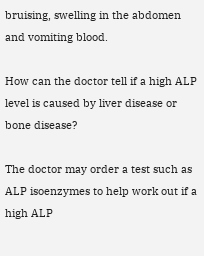bruising, swelling in the abdomen and vomiting blood.

How can the doctor tell if a high ALP level is caused by liver disease or bone disease?

The doctor may order a test such as ALP isoenzymes to help work out if a high ALP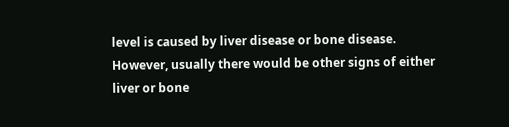level is caused by liver disease or bone disease. However, usually there would be other signs of either liver or bone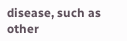disease, such as other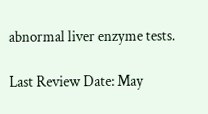abnormal liver enzyme tests.

Last Review Date: May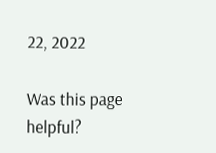22, 2022

Was this page helpful?